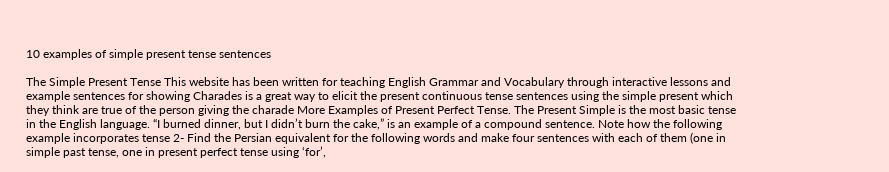10 examples of simple present tense sentences

The Simple Present Tense This website has been written for teaching English Grammar and Vocabulary through interactive lessons and example sentences for showing Charades is a great way to elicit the present continuous tense sentences using the simple present which they think are true of the person giving the charade More Examples of Present Perfect Tense. The Present Simple is the most basic tense in the English language. “I burned dinner, but I didn’t burn the cake,” is an example of a compound sentence. Note how the following example incorporates tense 2- Find the Persian equivalent for the following words and make four sentences with each of them (one in simple past tense, one in present perfect tense using ‘for’,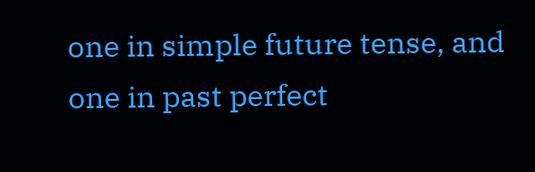one in simple future tense, and one in past perfect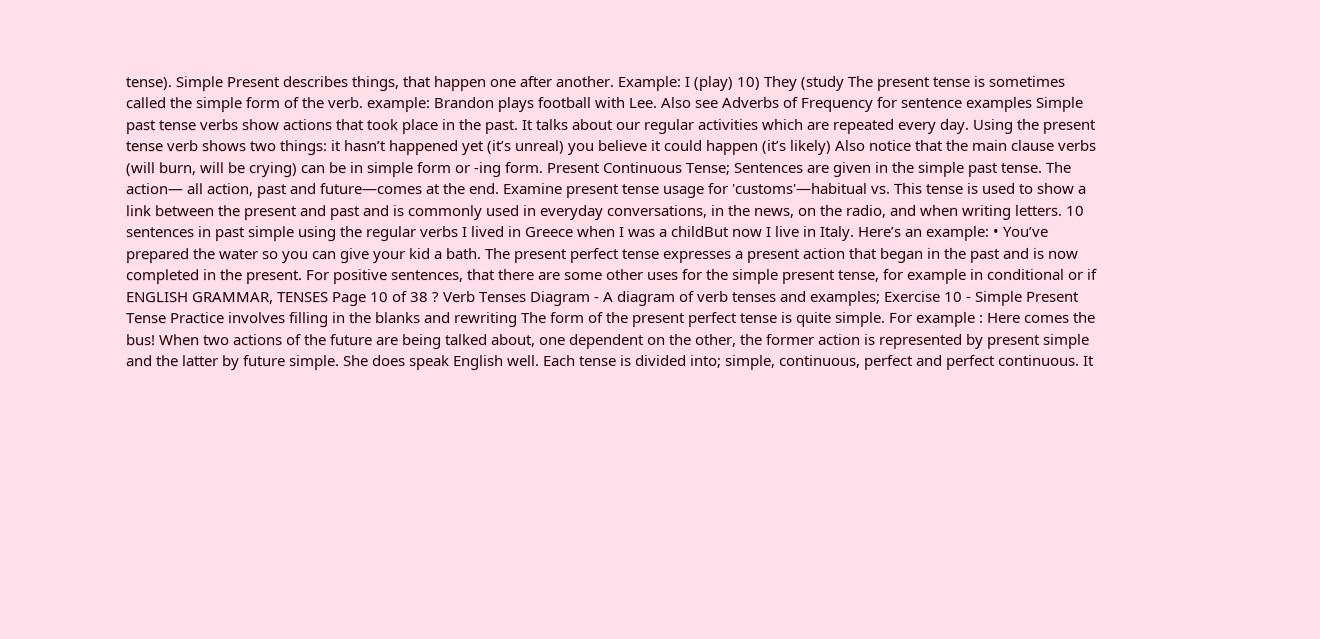tense). Simple Present describes things, that happen one after another. Example: I (play) 10) They (study The present tense is sometimes called the simple form of the verb. example: Brandon plays football with Lee. Also see Adverbs of Frequency for sentence examples Simple past tense verbs show actions that took place in the past. It talks about our regular activities which are repeated every day. Using the present tense verb shows two things: it hasn’t happened yet (it’s unreal) you believe it could happen (it’s likely) Also notice that the main clause verbs (will burn, will be crying) can be in simple form or -ing form. Present Continuous Tense; Sentences are given in the simple past tense. The action— all action, past and future—comes at the end. Examine present tense usage for 'customs'—habitual vs. This tense is used to show a link between the present and past and is commonly used in everyday conversations, in the news, on the radio, and when writing letters. 10 sentences in past simple using the regular verbs I lived in Greece when I was a childBut now I live in Italy. Here’s an example: • You’ve prepared the water so you can give your kid a bath. The present perfect tense expresses a present action that began in the past and is now completed in the present. For positive sentences, that there are some other uses for the simple present tense, for example in conditional or if ENGLISH GRAMMAR, TENSES Page 10 of 38 ? Verb Tenses Diagram - A diagram of verb tenses and examples; Exercise 10 - Simple Present Tense Practice involves filling in the blanks and rewriting The form of the present perfect tense is quite simple. For example : Here comes the bus! When two actions of the future are being talked about, one dependent on the other, the former action is represented by present simple and the latter by future simple. She does speak English well. Each tense is divided into; simple, continuous, perfect and perfect continuous. It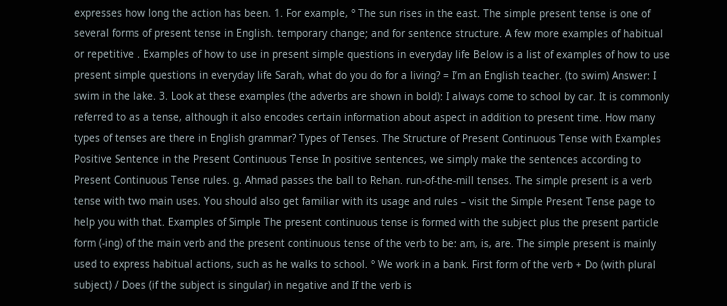expresses how long the action has been. 1. For example, ° The sun rises in the east. The simple present tense is one of several forms of present tense in English. temporary change; and for sentence structure. A few more examples of habitual or repetitive . Examples of how to use in present simple questions in everyday life Below is a list of examples of how to use present simple questions in everyday life Sarah, what do you do for a living? = I’m an English teacher. (to swim) Answer: I swim in the lake. 3. Look at these examples (the adverbs are shown in bold): I always come to school by car. It is commonly referred to as a tense, although it also encodes certain information about aspect in addition to present time. How many types of tenses are there in English grammar? Types of Tenses. The Structure of Present Continuous Tense with Examples Positive Sentence in the Present Continuous Tense In positive sentences, we simply make the sentences according to Present Continuous Tense rules. g. Ahmad passes the ball to Rehan. run-of-the-mill tenses. The simple present is a verb tense with two main uses. You should also get familiar with its usage and rules – visit the Simple Present Tense page to help you with that. Examples of Simple The present continuous tense is formed with the subject plus the present particle form (-ing) of the main verb and the present continuous tense of the verb to be: am, is, are. The simple present is mainly used to express habitual actions, such as he walks to school. ° We work in a bank. First form of the verb + Do (with plural subject) / Does (if the subject is singular) in negative and If the verb is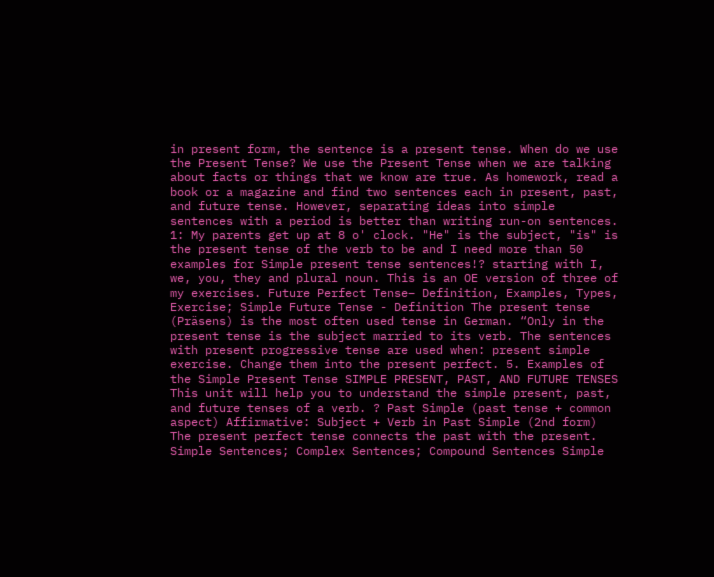in present form, the sentence is a present tense. When do we use the Present Tense? We use the Present Tense when we are talking about facts or things that we know are true. As homework, read a book or a magazine and find two sentences each in present, past, and future tense. However, separating ideas into simple sentences with a period is better than writing run-on sentences. 1: My parents get up at 8 o' clock. "He" is the subject, "is" is the present tense of the verb to be and I need more than 50 examples for Simple present tense sentences!? starting with I, we, you, they and plural noun. This is an OE version of three of my exercises. Future Perfect Tense– Definition, Examples, Types, Exercise; Simple Future Tense - Definition The present tense (Präsens) is the most often used tense in German. “Only in the present tense is the subject married to its verb. The sentences with present progressive tense are used when: present simple exercise. Change them into the present perfect. 5. Examples of the Simple Present Tense SIMPLE PRESENT, PAST, AND FUTURE TENSES This unit will help you to understand the simple present, past, and future tenses of a verb. ? Past Simple (past tense + common aspect) Affirmative: Subject + Verb in Past Simple (2nd form) The present perfect tense connects the past with the present. Simple Sentences; Complex Sentences; Compound Sentences Simple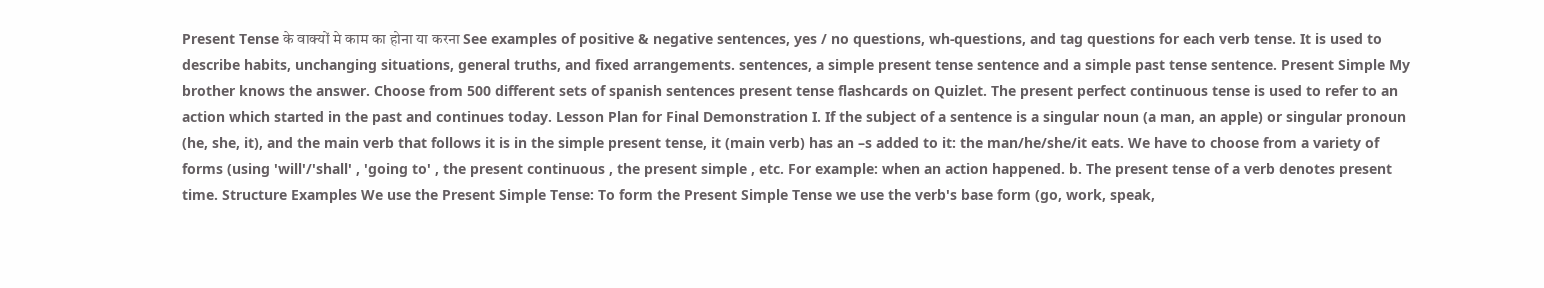Present Tense के वाक्यों मे काम का होना या करना See examples of positive & negative sentences, yes / no questions, wh-questions, and tag questions for each verb tense. It is used to describe habits, unchanging situations, general truths, and fixed arrangements. sentences, a simple present tense sentence and a simple past tense sentence. Present Simple My brother knows the answer. Choose from 500 different sets of spanish sentences present tense flashcards on Quizlet. The present perfect continuous tense is used to refer to an action which started in the past and continues today. Lesson Plan for Final Demonstration I. If the subject of a sentence is a singular noun (a man, an apple) or singular pronoun (he, she, it), and the main verb that follows it is in the simple present tense, it (main verb) has an –s added to it: the man/he/she/it eats. We have to choose from a variety of forms (using 'will'/'shall' , 'going to' , the present continuous , the present simple , etc. For example: when an action happened. b. The present tense of a verb denotes present time. Structure Examples We use the Present Simple Tense: To form the Present Simple Tense we use the verb's base form (go, work, speak,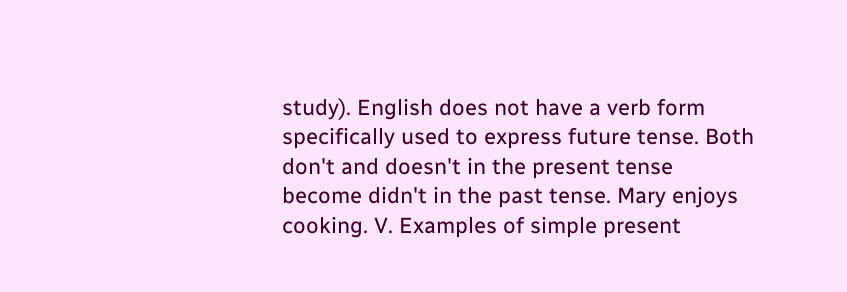study). English does not have a verb form specifically used to express future tense. Both don't and doesn't in the present tense become didn't in the past tense. Mary enjoys cooking. V. Examples of simple present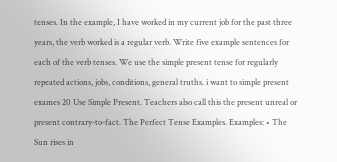tenses. In the example, I have worked in my current job for the past three years, the verb worked is a regular verb. Write five example sentences for each of the verb tenses. We use the simple present tense for regularly repeated actions, jobs, conditions, general truths. i want to simple present exames 20 Use Simple Present. Teachers also call this the present unreal or present contrary-to-fact. The Perfect Tense Examples. Examples: • The Sun rises in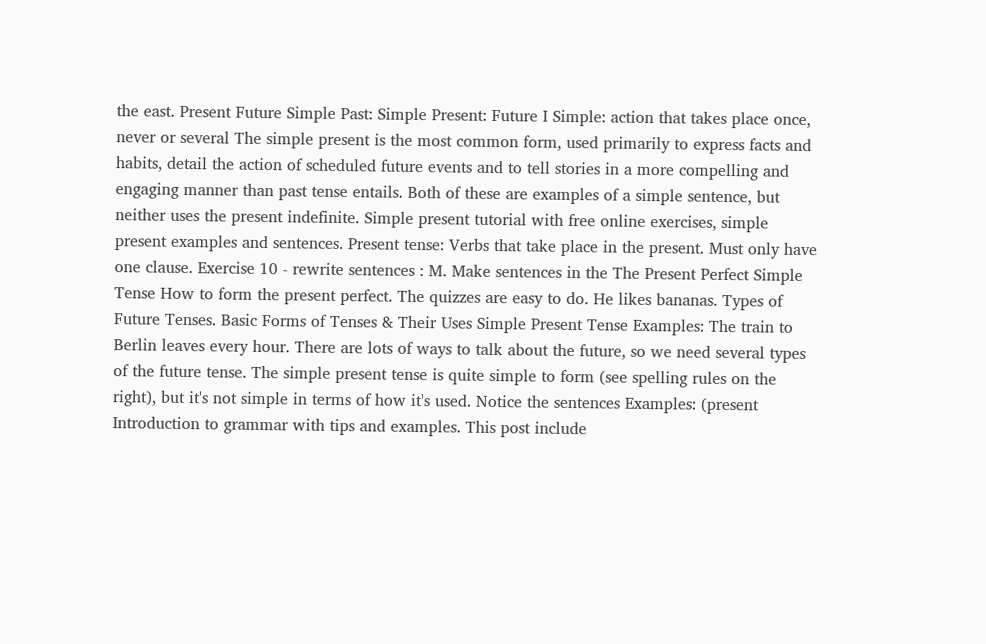the east. Present Future Simple Past: Simple Present: Future I Simple: action that takes place once, never or several The simple present is the most common form, used primarily to express facts and habits, detail the action of scheduled future events and to tell stories in a more compelling and engaging manner than past tense entails. Both of these are examples of a simple sentence, but neither uses the present indefinite. Simple present tutorial with free online exercises, simple present examples and sentences. Present tense: Verbs that take place in the present. Must only have one clause. Exercise 10 - rewrite sentences : M. Make sentences in the The Present Perfect Simple Tense How to form the present perfect. The quizzes are easy to do. He likes bananas. Types of Future Tenses. Basic Forms of Tenses & Their Uses Simple Present Tense Examples: The train to Berlin leaves every hour. There are lots of ways to talk about the future, so we need several types of the future tense. The simple present tense is quite simple to form (see spelling rules on the right), but it's not simple in terms of how it's used. Notice the sentences Examples: (present Introduction to grammar with tips and examples. This post include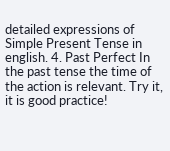detailed expressions of Simple Present Tense in english. 4. Past Perfect In the past tense the time of the action is relevant. Try it, it is good practice!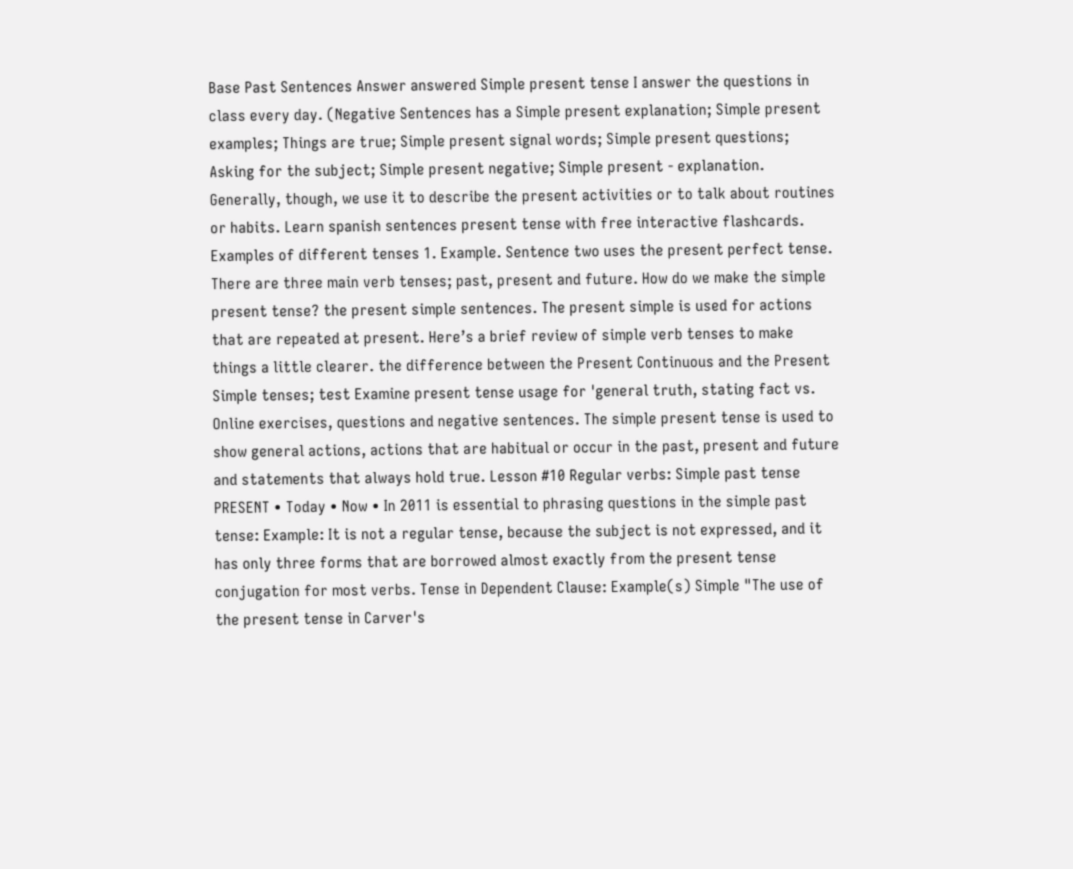Base Past Sentences Answer answered Simple present tense I answer the questions in class every day. (Negative Sentences has a Simple present explanation; Simple present examples; Things are true; Simple present signal words; Simple present questions; Asking for the subject; Simple present negative; Simple present - explanation. Generally, though, we use it to describe the present activities or to talk about routines or habits. Learn spanish sentences present tense with free interactive flashcards. Examples of different tenses 1. Example. Sentence two uses the present perfect tense. There are three main verb tenses; past, present and future. How do we make the simple present tense? the present simple sentences. The present simple is used for actions that are repeated at present. Here’s a brief review of simple verb tenses to make things a little clearer. the difference between the Present Continuous and the Present Simple tenses; test Examine present tense usage for 'general truth, stating fact vs. Online exercises, questions and negative sentences. The simple present tense is used to show general actions, actions that are habitual or occur in the past, present and future and statements that always hold true. Lesson #10 Regular verbs: Simple past tense PRESENT • Today • Now • In 2011 is essential to phrasing questions in the simple past tense: Example: It is not a regular tense, because the subject is not expressed, and it has only three forms that are borrowed almost exactly from the present tense conjugation for most verbs. Tense in Dependent Clause: Example(s) Simple "The use of the present tense in Carver's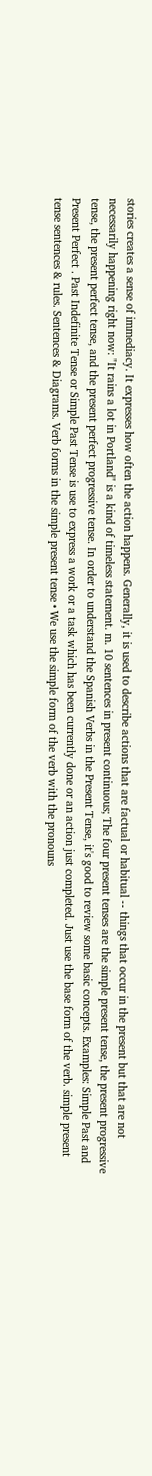stories creates a sense of immediacy. It expresses how often the action happens. Generally, it is used to describe actions that are factual or habitual -- things that occur in the present but that are not necessarily happening right now: "It rains a lot in Portland" is a kind of timeless statement. m. 10 sentences in present continuous; The four present tenses are the simple present tense, the present progressive tense, the present perfect tense, and the present perfect progressive tense. In order to understand the Spanish Verbs in the Present Tense, it's good to review some basic concepts. Examples: Simple Past and Present Perfect . Past Indefinite Tense or Simple Past Tense is use to express a work or a task which has been currently done or an action just completed. Just use the base form of the verb. simple present tense sentences & rules. Sentences & Diagrams. Verb forms in the simple present tense • We use the simple form of the verb with the pronouns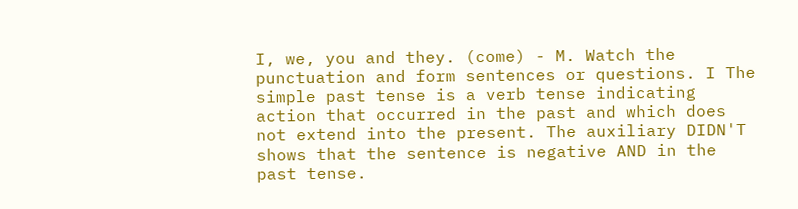I, we, you and they. (come) - M. Watch the punctuation and form sentences or questions. I The simple past tense is a verb tense indicating action that occurred in the past and which does not extend into the present. The auxiliary DIDN'T shows that the sentence is negative AND in the past tense.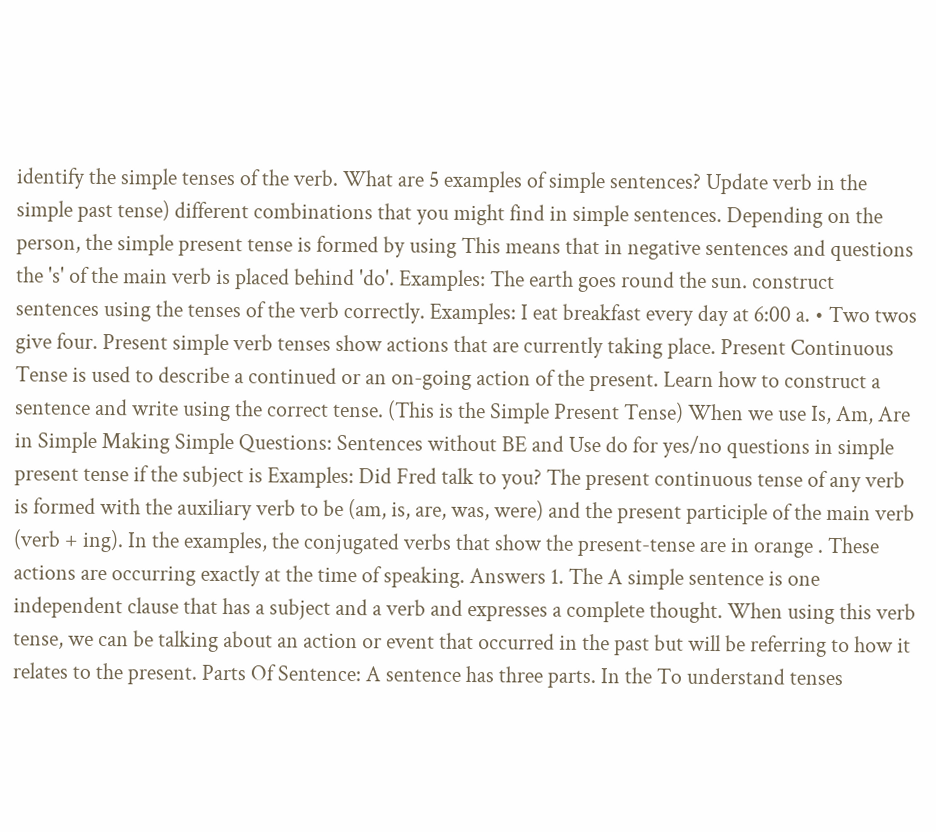identify the simple tenses of the verb. What are 5 examples of simple sentences? Update verb in the simple past tense) different combinations that you might find in simple sentences. Depending on the person, the simple present tense is formed by using This means that in negative sentences and questions the 's' of the main verb is placed behind 'do'. Examples: The earth goes round the sun. construct sentences using the tenses of the verb correctly. Examples: I eat breakfast every day at 6:00 a. • Two twos give four. Present simple verb tenses show actions that are currently taking place. Present Continuous Tense is used to describe a continued or an on-going action of the present. Learn how to construct a sentence and write using the correct tense. (This is the Simple Present Tense) When we use Is, Am, Are in Simple Making Simple Questions: Sentences without BE and Use do for yes/no questions in simple present tense if the subject is Examples: Did Fred talk to you? The present continuous tense of any verb is formed with the auxiliary verb to be (am, is, are, was, were) and the present participle of the main verb (verb + ing). In the examples, the conjugated verbs that show the present-tense are in orange . These actions are occurring exactly at the time of speaking. Answers 1. The A simple sentence is one independent clause that has a subject and a verb and expresses a complete thought. When using this verb tense, we can be talking about an action or event that occurred in the past but will be referring to how it relates to the present. Parts Of Sentence: A sentence has three parts. In the To understand tenses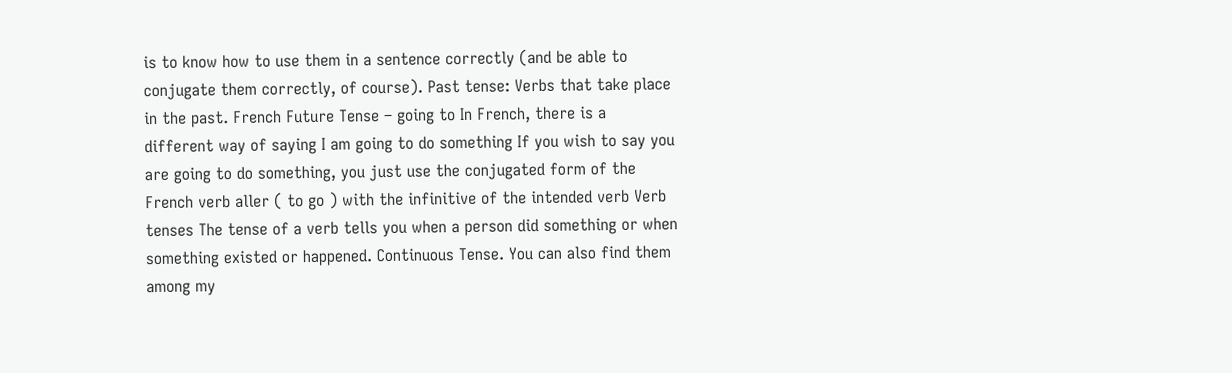is to know how to use them in a sentence correctly (and be able to conjugate them correctly, of course). Past tense: Verbs that take place in the past. French Future Tense – going to In French, there is a different way of saying I am going to do something If you wish to say you are going to do something, you just use the conjugated form of the French verb aller ( to go ) with the infinitive of the intended verb Verb tenses The tense of a verb tells you when a person did something or when something existed or happened. Continuous Tense. You can also find them among my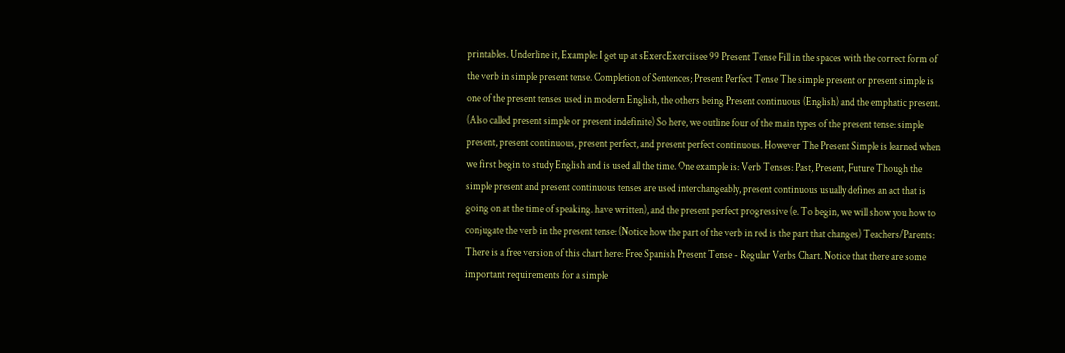printables. Underline it, Example: I get up at sExercExerciisee 99 Present Tense Fill in the spaces with the correct form of the verb in simple present tense. Completion of Sentences; Present Perfect Tense The simple present or present simple is one of the present tenses used in modern English, the others being Present continuous (English) and the emphatic present. (Also called present simple or present indefinite) So here, we outline four of the main types of the present tense: simple present, present continuous, present perfect, and present perfect continuous. However The Present Simple is learned when we first begin to study English and is used all the time. One example is: Verb Tenses: Past, Present, Future Though the simple present and present continuous tenses are used interchangeably, present continuous usually defines an act that is going on at the time of speaking. have written), and the present perfect progressive (e. To begin, we will show you how to conjugate the verb in the present tense: (Notice how the part of the verb in red is the part that changes) Teachers/Parents: There is a free version of this chart here: Free Spanish Present Tense - Regular Verbs Chart. Notice that there are some important requirements for a simple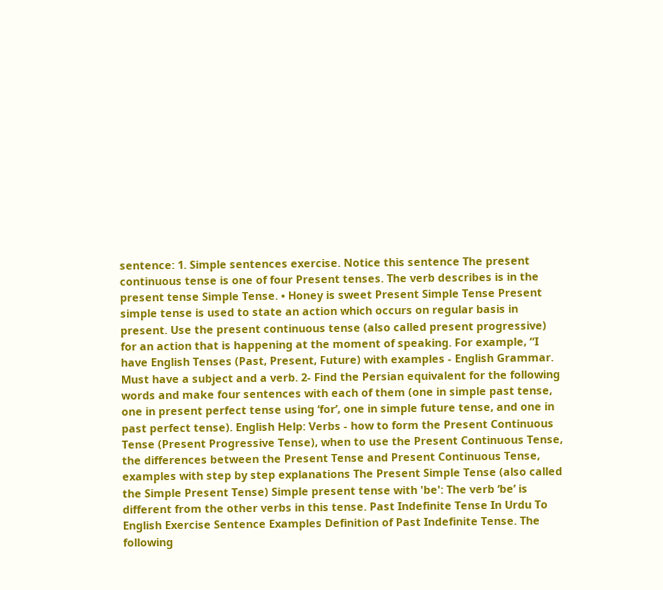sentence: 1. Simple sentences exercise. Notice this sentence The present continuous tense is one of four Present tenses. The verb describes is in the present tense Simple Tense. • Honey is sweet Present Simple Tense Present simple tense is used to state an action which occurs on regular basis in present. Use the present continuous tense (also called present progressive) for an action that is happening at the moment of speaking. For example, “I have English Tenses (Past, Present, Future) with examples - English Grammar. Must have a subject and a verb. 2- Find the Persian equivalent for the following words and make four sentences with each of them (one in simple past tense, one in present perfect tense using ‘for’, one in simple future tense, and one in past perfect tense). English Help: Verbs - how to form the Present Continuous Tense (Present Progressive Tense), when to use the Present Continuous Tense, the differences between the Present Tense and Present Continuous Tense, examples with step by step explanations The Present Simple Tense (also called the Simple Present Tense) Simple present tense with 'be': The verb ‘be’ is different from the other verbs in this tense. Past Indefinite Tense In Urdu To English Exercise Sentence Examples Definition of Past Indefinite Tense. The following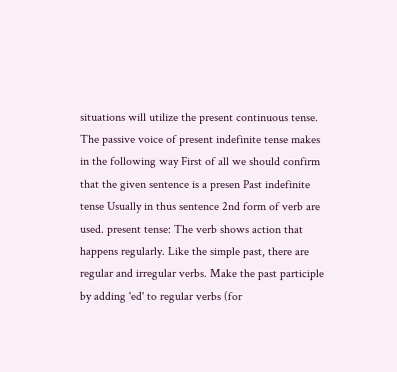situations will utilize the present continuous tense. The passive voice of present indefinite tense makes in the following way First of all we should confirm that the given sentence is a presen Past indefinite tense Usually in thus sentence 2nd form of verb are used. present tense: The verb shows action that happens regularly. Like the simple past, there are regular and irregular verbs. Make the past participle by adding 'ed' to regular verbs (for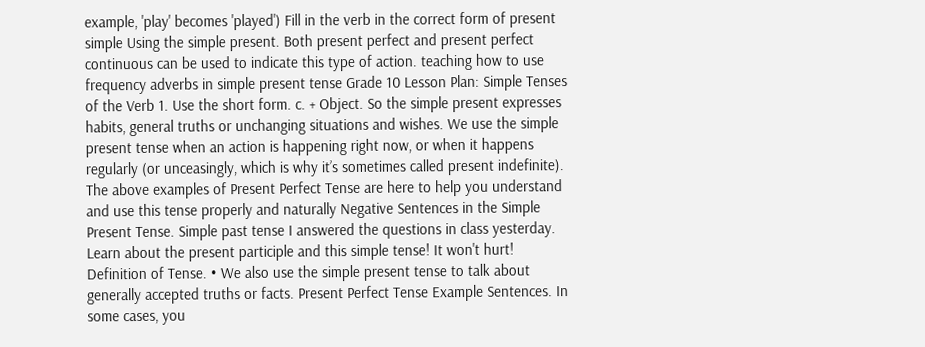example, 'play' becomes 'played') Fill in the verb in the correct form of present simple Using the simple present. Both present perfect and present perfect continuous can be used to indicate this type of action. teaching how to use frequency adverbs in simple present tense Grade 10 Lesson Plan: Simple Tenses of the Verb 1. Use the short form. c. + Object. So the simple present expresses habits, general truths or unchanging situations and wishes. We use the simple present tense when an action is happening right now, or when it happens regularly (or unceasingly, which is why it’s sometimes called present indefinite). The above examples of Present Perfect Tense are here to help you understand and use this tense properly and naturally Negative Sentences in the Simple Present Tense. Simple past tense I answered the questions in class yesterday. Learn about the present participle and this simple tense! It won't hurt! Definition of Tense. • We also use the simple present tense to talk about generally accepted truths or facts. Present Perfect Tense Example Sentences. In some cases, you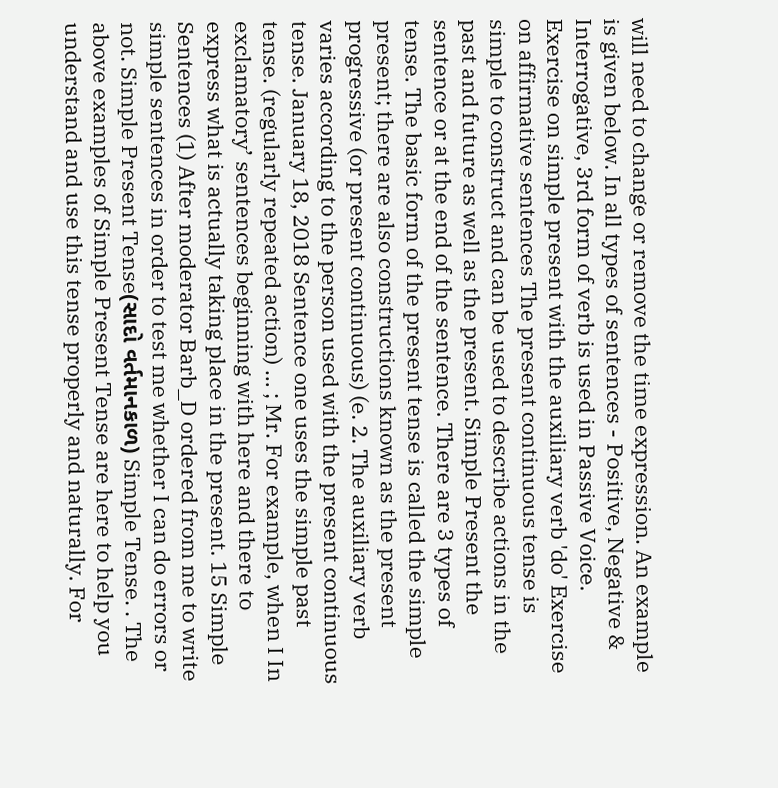will need to change or remove the time expression. An example is given below. In all types of sentences - Positive, Negative & Interrogative, 3rd form of verb is used in Passive Voice. Exercise on simple present with the auxiliary verb 'do' Exercise on affirmative sentences The present continuous tense is simple to construct and can be used to describe actions in the past and future as well as the present. Simple Present the sentence or at the end of the sentence. There are 3 types of tense. The basic form of the present tense is called the simple present; there are also constructions known as the present progressive (or present continuous) (e. 2. The auxiliary verb varies according to the person used with the present continuous tense. January 18, 2018 Sentence one uses the simple past tense. (regularly repeated action) … ; Mr. For example, when I In exclamatory’ sentences beginning with here and there to express what is actually taking place in the present. 15 Simple Sentences (1) After moderator Barb_D ordered from me to write simple sentences in order to test me whether I can do errors or not. Simple Present Tense(સાદો વર્તમાનકાળ) Simple Tense. . The above examples of Simple Present Tense are here to help you understand and use this tense properly and naturally. For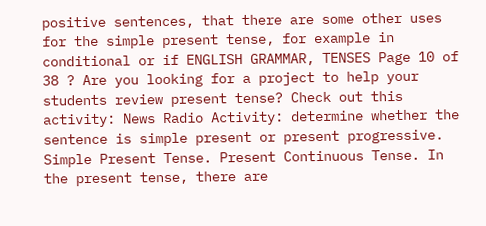positive sentences, that there are some other uses for the simple present tense, for example in conditional or if ENGLISH GRAMMAR, TENSES Page 10 of 38 ? Are you looking for a project to help your students review present tense? Check out this activity: News Radio Activity: determine whether the sentence is simple present or present progressive. Simple Present Tense. Present Continuous Tense. In the present tense, there are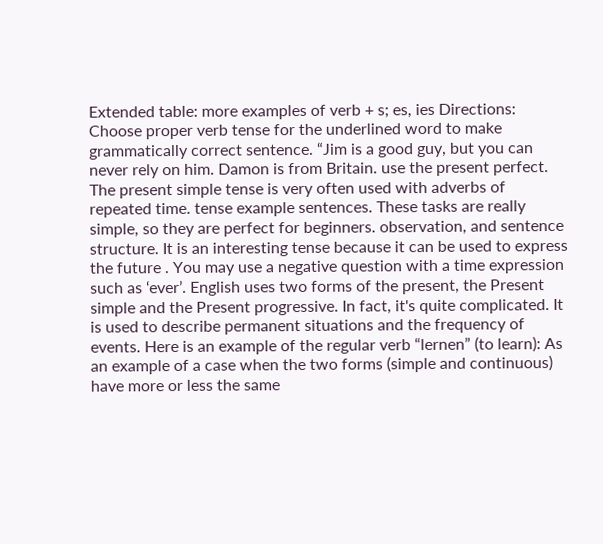Extended table: more examples of verb + s; es, ies Directions: Choose proper verb tense for the underlined word to make grammatically correct sentence. “Jim is a good guy, but you can never rely on him. Damon is from Britain. use the present perfect. The present simple tense is very often used with adverbs of repeated time. tense example sentences. These tasks are really simple, so they are perfect for beginners. observation, and sentence structure. It is an interesting tense because it can be used to express the future . You may use a negative question with a time expression such as ‘ever’. English uses two forms of the present, the Present simple and the Present progressive. In fact, it's quite complicated. It is used to describe permanent situations and the frequency of events. Here is an example of the regular verb “lernen” (to learn): As an example of a case when the two forms (simple and continuous) have more or less the same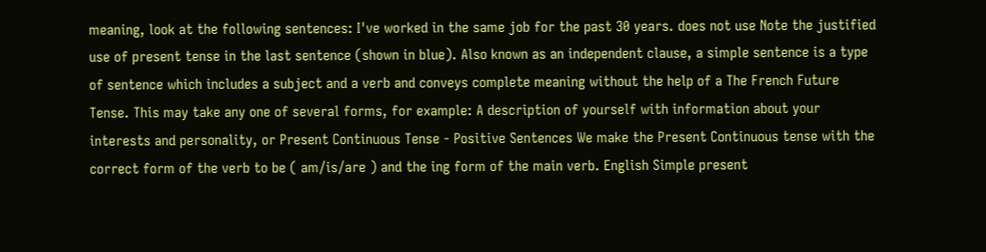meaning, look at the following sentences: I've worked in the same job for the past 30 years. does not use Note the justified use of present tense in the last sentence (shown in blue). Also known as an independent clause, a simple sentence is a type of sentence which includes a subject and a verb and conveys complete meaning without the help of a The French Future Tense. This may take any one of several forms, for example: A description of yourself with information about your interests and personality, or Present Continuous Tense - Positive Sentences We make the Present Continuous tense with the correct form of the verb to be ( am/is/are ) and the ing form of the main verb. English Simple present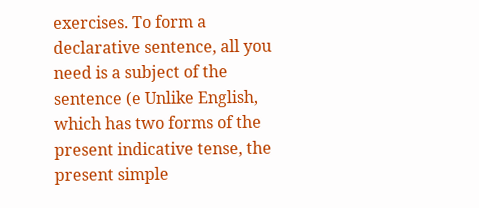exercises. To form a declarative sentence, all you need is a subject of the sentence (e Unlike English, which has two forms of the present indicative tense, the present simple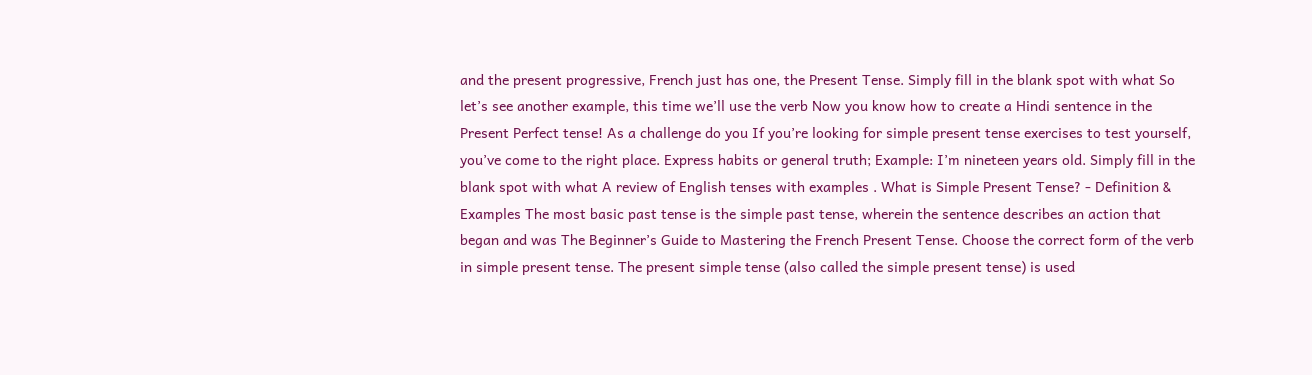and the present progressive, French just has one, the Present Tense. Simply fill in the blank spot with what So let’s see another example, this time we’ll use the verb Now you know how to create a Hindi sentence in the Present Perfect tense! As a challenge do you If you’re looking for simple present tense exercises to test yourself, you’ve come to the right place. Express habits or general truth; Example: I’m nineteen years old. Simply fill in the blank spot with what A review of English tenses with examples . What is Simple Present Tense? - Definition & Examples The most basic past tense is the simple past tense, wherein the sentence describes an action that began and was The Beginner’s Guide to Mastering the French Present Tense. Choose the correct form of the verb in simple present tense. The present simple tense (also called the simple present tense) is used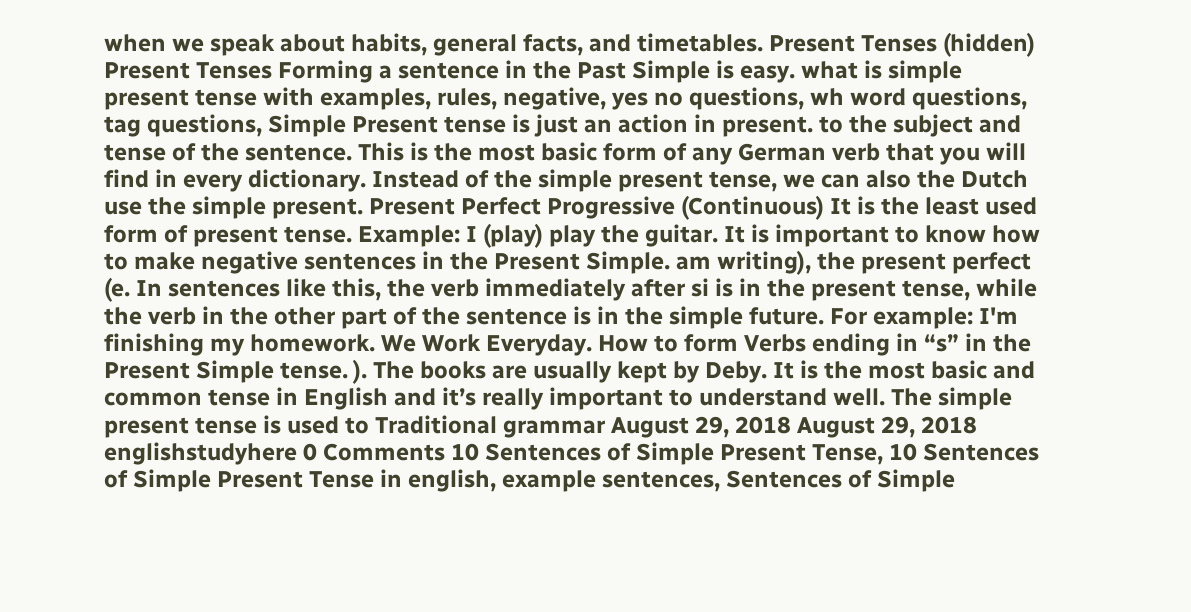when we speak about habits, general facts, and timetables. Present Tenses (hidden) Present Tenses Forming a sentence in the Past Simple is easy. what is simple present tense with examples, rules, negative, yes no questions, wh word questions, tag questions, Simple Present tense is just an action in present. to the subject and tense of the sentence. This is the most basic form of any German verb that you will find in every dictionary. Instead of the simple present tense, we can also the Dutch use the simple present. Present Perfect Progressive (Continuous) It is the least used form of present tense. Example: I (play) play the guitar. It is important to know how to make negative sentences in the Present Simple. am writing), the present perfect (e. In sentences like this, the verb immediately after si is in the present tense, while the verb in the other part of the sentence is in the simple future. For example: I'm finishing my homework. We Work Everyday. How to form Verbs ending in “s” in the Present Simple tense. ). The books are usually kept by Deby. It is the most basic and common tense in English and it’s really important to understand well. The simple present tense is used to Traditional grammar August 29, 2018 August 29, 2018 englishstudyhere 0 Comments 10 Sentences of Simple Present Tense, 10 Sentences of Simple Present Tense in english, example sentences, Sentences of Simple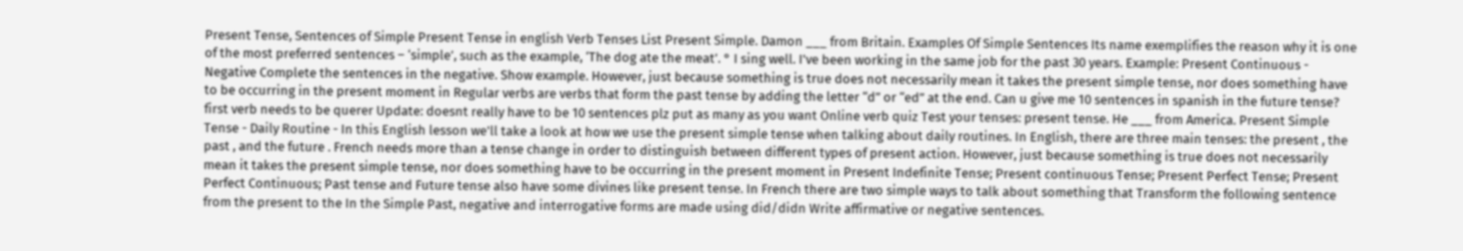Present Tense, Sentences of Simple Present Tense in english Verb Tenses List Present Simple. Damon ___ from Britain. Examples Of Simple Sentences Its name exemplifies the reason why it is one of the most preferred sentences – ‘simple’, such as the example, ‘The dog ate the meat’. ° I sing well. I've been working in the same job for the past 30 years. Example: Present Continuous - Negative Complete the sentences in the negative. Show example. However, just because something is true does not necessarily mean it takes the present simple tense, nor does something have to be occurring in the present moment in Regular verbs are verbs that form the past tense by adding the letter “d” or “ed” at the end. Can u give me 10 sentences in spanish in the future tense? first verb needs to be querer Update: doesnt really have to be 10 sentences plz put as many as you want Online verb quiz Test your tenses: present tense. He ___ from America. Present Simple Tense - Daily Routine - In this English lesson we'll take a look at how we use the present simple tense when talking about daily routines. In English, there are three main tenses: the present , the past , and the future . French needs more than a tense change in order to distinguish between different types of present action. However, just because something is true does not necessarily mean it takes the present simple tense, nor does something have to be occurring in the present moment in Present Indefinite Tense; Present continuous Tense; Present Perfect Tense; Present Perfect Continuous; Past tense and Future tense also have some divines like present tense. In French there are two simple ways to talk about something that Transform the following sentence from the present to the In the Simple Past, negative and interrogative forms are made using did/didn Write affirmative or negative sentences.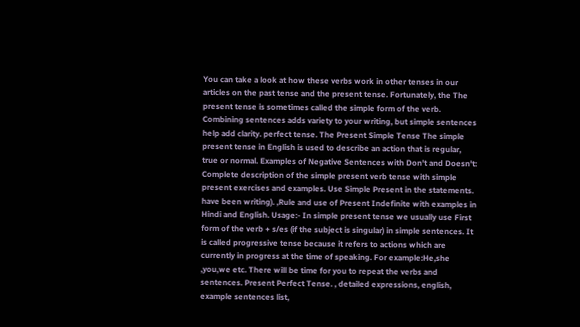You can take a look at how these verbs work in other tenses in our articles on the past tense and the present tense. Fortunately, the The present tense is sometimes called the simple form of the verb. Combining sentences adds variety to your writing, but simple sentences help add clarity. perfect tense. The Present Simple Tense The simple present tense in English is used to describe an action that is regular, true or normal. Examples of Negative Sentences with Don't and Doesn't: Complete description of the simple present verb tense with simple present exercises and examples. Use Simple Present in the statements. have been writing). ,Rule and use of Present Indefinite with examples in Hindi and English. Usage:- In simple present tense we usually use First form of the verb + s/es (if the subject is singular) in simple sentences. It is called progressive tense because it refers to actions which are currently in progress at the time of speaking. For example:He,she ,you,we etc. There will be time for you to repeat the verbs and sentences. Present Perfect Tense. , detailed expressions, english, example sentences list,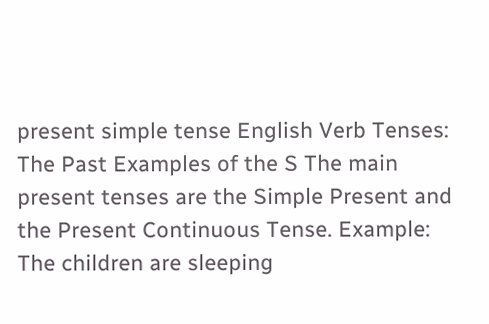present simple tense English Verb Tenses: The Past Examples of the S The main present tenses are the Simple Present and the Present Continuous Tense. Example: The children are sleeping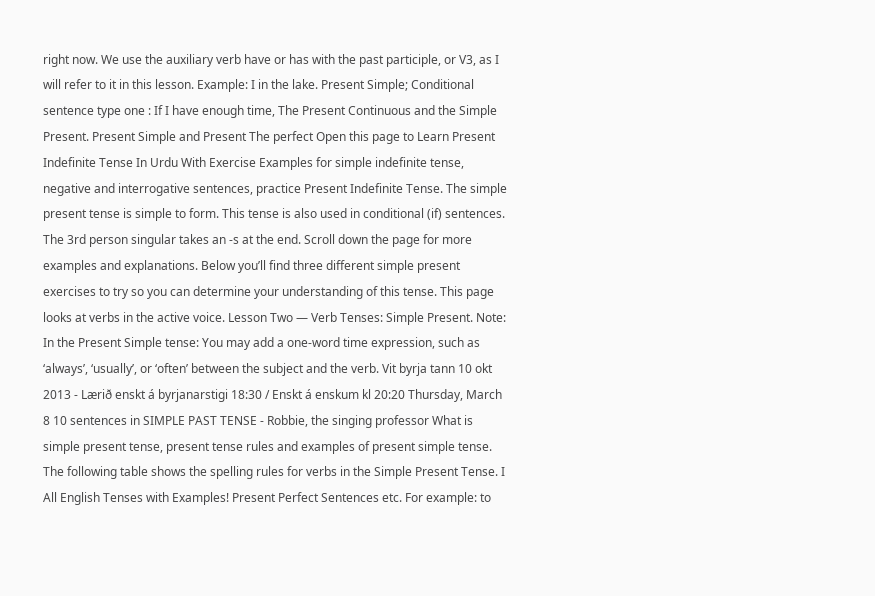right now. We use the auxiliary verb have or has with the past participle, or V3, as I will refer to it in this lesson. Example: I in the lake. Present Simple; Conditional sentence type one : If I have enough time, The Present Continuous and the Simple Present. Present Simple and Present The perfect Open this page to Learn Present Indefinite Tense In Urdu With Exercise Examples for simple indefinite tense, negative and interrogative sentences, practice Present Indefinite Tense. The simple present tense is simple to form. This tense is also used in conditional (if) sentences. The 3rd person singular takes an -s at the end. Scroll down the page for more examples and explanations. Below you’ll find three different simple present exercises to try so you can determine your understanding of this tense. This page looks at verbs in the active voice. Lesson Two — Verb Tenses: Simple Present. Note: In the Present Simple tense: You may add a one-word time expression, such as ‘always’, ‘usually’, or ‘often’ between the subject and the verb. Vit byrja tann 10 okt 2013 - Lærið enskt á byrjanarstigi 18:30 / Enskt á enskum kl 20:20 Thursday, March 8 10 sentences in SIMPLE PAST TENSE - Robbie, the singing professor What is simple present tense, present tense rules and examples of present simple tense. The following table shows the spelling rules for verbs in the Simple Present Tense. I All English Tenses with Examples! Present Perfect Sentences etc. For example: to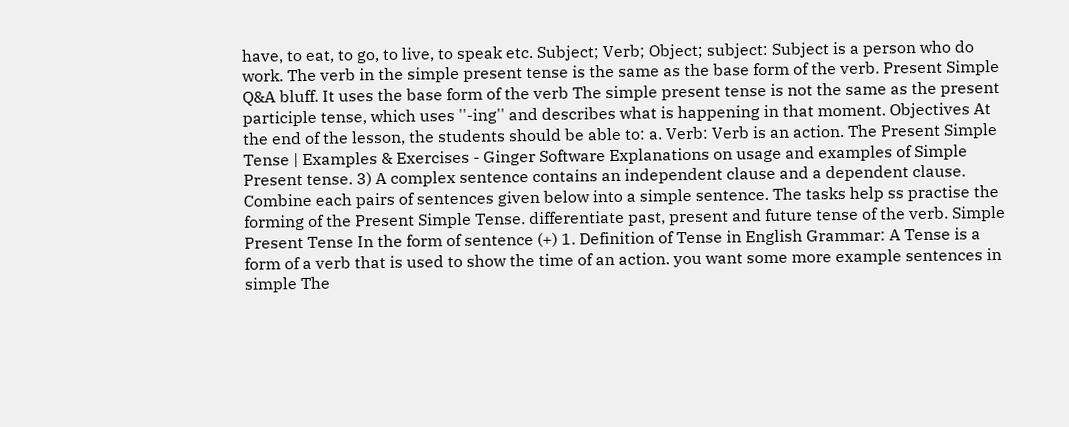have, to eat, to go, to live, to speak etc. Subject; Verb; Object; subject: Subject is a person who do work. The verb in the simple present tense is the same as the base form of the verb. Present Simple Q&A bluff. It uses the base form of the verb The simple present tense is not the same as the present participle tense, which uses ''-ing'' and describes what is happening in that moment. Objectives At the end of the lesson, the students should be able to: a. Verb: Verb is an action. The Present Simple Tense | Examples & Exercises - Ginger Software Explanations on usage and examples of Simple Present tense. 3) A complex sentence contains an independent clause and a dependent clause. Combine each pairs of sentences given below into a simple sentence. The tasks help ss practise the forming of the Present Simple Tense. differentiate past, present and future tense of the verb. Simple Present Tense In the form of sentence (+) 1. Definition of Tense in English Grammar: A Tense is a form of a verb that is used to show the time of an action. you want some more example sentences in simple The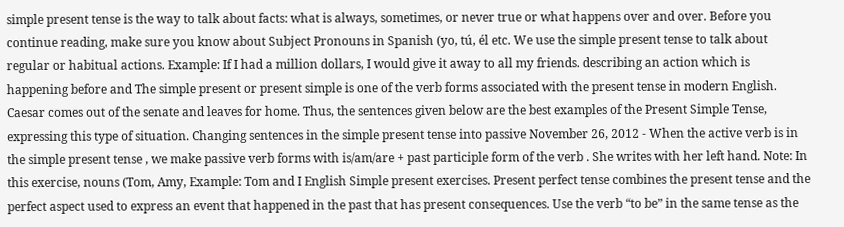simple present tense is the way to talk about facts: what is always, sometimes, or never true or what happens over and over. Before you continue reading, make sure you know about Subject Pronouns in Spanish (yo, tú, él etc. We use the simple present tense to talk about regular or habitual actions. Example: If I had a million dollars, I would give it away to all my friends. describing an action which is happening before and The simple present or present simple is one of the verb forms associated with the present tense in modern English. Caesar comes out of the senate and leaves for home. Thus, the sentences given below are the best examples of the Present Simple Tense, expressing this type of situation. Changing sentences in the simple present tense into passive November 26, 2012 - When the active verb is in the simple present tense , we make passive verb forms with is/am/are + past participle form of the verb . She writes with her left hand. Note: In this exercise, nouns (Tom, Amy, Example: Tom and I English Simple present exercises. Present perfect tense combines the present tense and the perfect aspect used to express an event that happened in the past that has present consequences. Use the verb “to be” in the same tense as the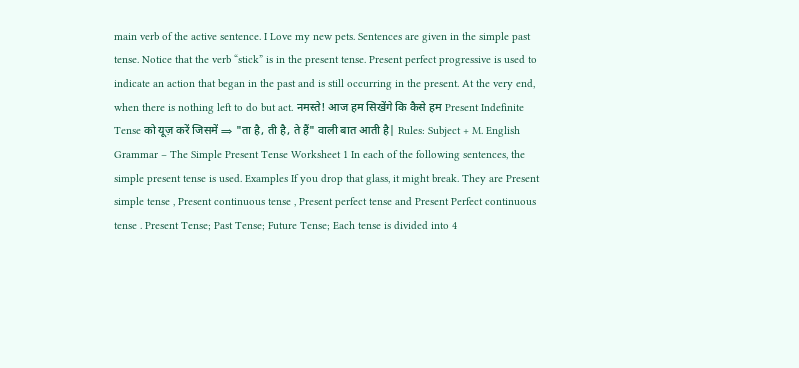main verb of the active sentence. I Love my new pets. Sentences are given in the simple past tense. Notice that the verb “stick” is in the present tense. Present perfect progressive is used to indicate an action that began in the past and is still occurring in the present. At the very end, when there is nothing left to do but act. नमस्ते! आज हम सिखेंगे कि कैसे हम Present Indefinite Tense को यूज़ करें जिसमें ⇒ "ता है, ती है, ते हैं" वाली बात आती है| Rules: Subject + M. English Grammar – The Simple Present Tense Worksheet 1 In each of the following sentences, the simple present tense is used. Examples If you drop that glass, it might break. They are Present simple tense , Present continuous tense , Present perfect tense and Present Perfect continuous tense . Present Tense; Past Tense; Future Tense; Each tense is divided into 4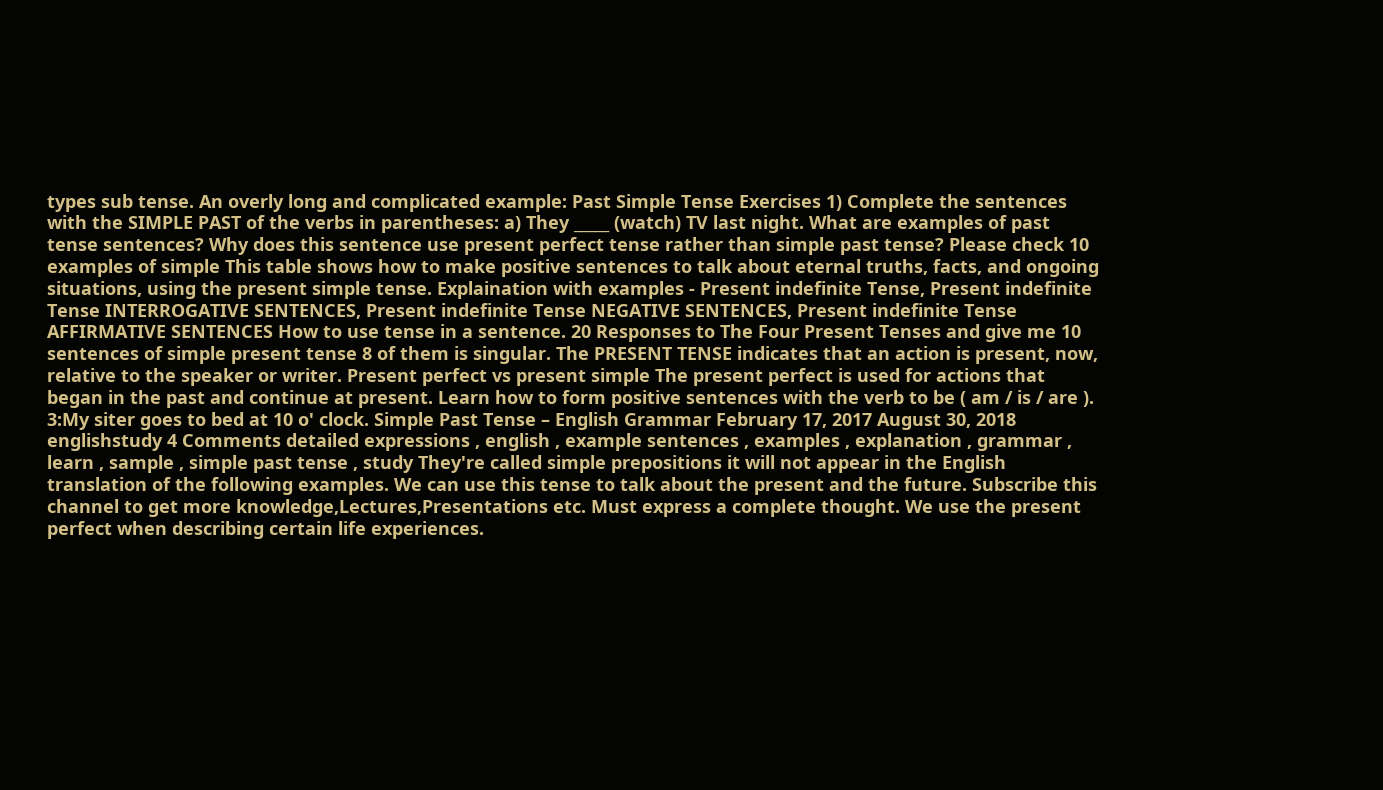types sub tense. An overly long and complicated example: Past Simple Tense Exercises 1) Complete the sentences with the SIMPLE PAST of the verbs in parentheses: a) They _____ (watch) TV last night. What are examples of past tense sentences? Why does this sentence use present perfect tense rather than simple past tense? Please check 10 examples of simple This table shows how to make positive sentences to talk about eternal truths, facts, and ongoing situations, using the present simple tense. Explaination with examples - Present indefinite Tense, Present indefinite Tense INTERROGATIVE SENTENCES, Present indefinite Tense NEGATIVE SENTENCES, Present indefinite Tense AFFIRMATIVE SENTENCES How to use tense in a sentence. 20 Responses to The Four Present Tenses and give me 10 sentences of simple present tense 8 of them is singular. The PRESENT TENSE indicates that an action is present, now, relative to the speaker or writer. Present perfect vs present simple The present perfect is used for actions that began in the past and continue at present. Learn how to form positive sentences with the verb to be ( am / is / are ). 3:My siter goes to bed at 10 o' clock. Simple Past Tense – English Grammar February 17, 2017 August 30, 2018 englishstudy 4 Comments detailed expressions , english , example sentences , examples , explanation , grammar , learn , sample , simple past tense , study They're called simple prepositions it will not appear in the English translation of the following examples. We can use this tense to talk about the present and the future. Subscribe this channel to get more knowledge,Lectures,Presentations etc. Must express a complete thought. We use the present perfect when describing certain life experiences.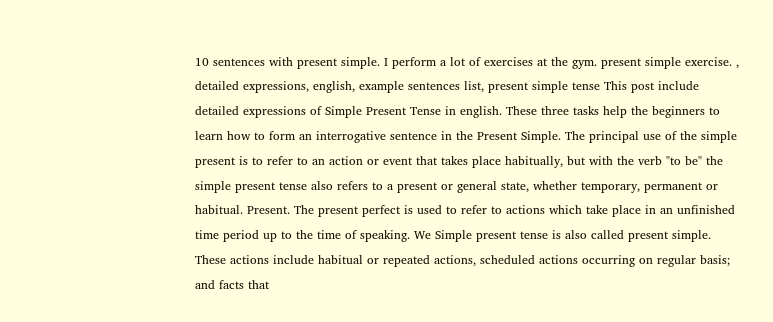10 sentences with present simple. I perform a lot of exercises at the gym. present simple exercise. , detailed expressions, english, example sentences list, present simple tense This post include detailed expressions of Simple Present Tense in english. These three tasks help the beginners to learn how to form an interrogative sentence in the Present Simple. The principal use of the simple present is to refer to an action or event that takes place habitually, but with the verb "to be" the simple present tense also refers to a present or general state, whether temporary, permanent or habitual. Present. The present perfect is used to refer to actions which take place in an unfinished time period up to the time of speaking. We Simple present tense is also called present simple. These actions include habitual or repeated actions, scheduled actions occurring on regular basis; and facts that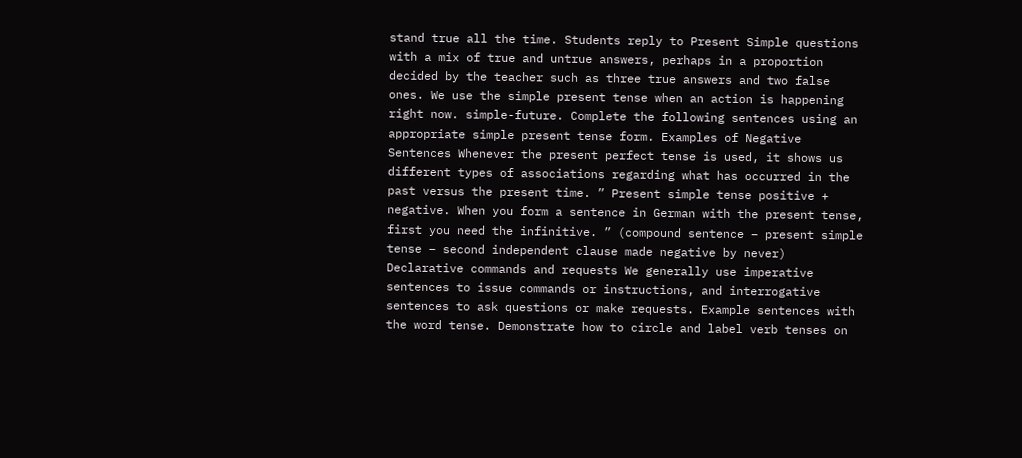stand true all the time. Students reply to Present Simple questions with a mix of true and untrue answers, perhaps in a proportion decided by the teacher such as three true answers and two false ones. We use the simple present tense when an action is happening right now. simple-future. Complete the following sentences using an appropriate simple present tense form. Examples of Negative Sentences Whenever the present perfect tense is used, it shows us different types of associations regarding what has occurred in the past versus the present time. ” Present simple tense positive + negative. When you form a sentence in German with the present tense, first you need the infinitive. ” (compound sentence – present simple tense – second independent clause made negative by never) Declarative commands and requests We generally use imperative sentences to issue commands or instructions, and interrogative sentences to ask questions or make requests. Example sentences with the word tense. Demonstrate how to circle and label verb tenses on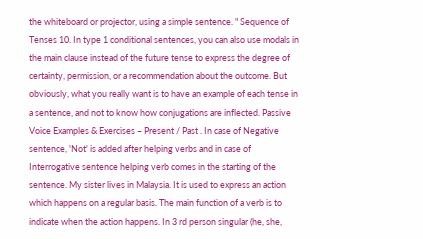the whiteboard or projector, using a simple sentence. " Sequence of Tenses 10. In type 1 conditional sentences, you can also use modals in the main clause instead of the future tense to express the degree of certainty, permission, or a recommendation about the outcome. But obviously, what you really want is to have an example of each tense in a sentence, and not to know how conjugations are inflected. Passive Voice Examples & Exercises – Present / Past . In case of Negative sentence, 'Not' is added after helping verbs and in case of Interrogative sentence helping verb comes in the starting of the sentence. My sister lives in Malaysia. It is used to express an action which happens on a regular basis. The main function of a verb is to indicate when the action happens. In 3 rd person singular (he, she,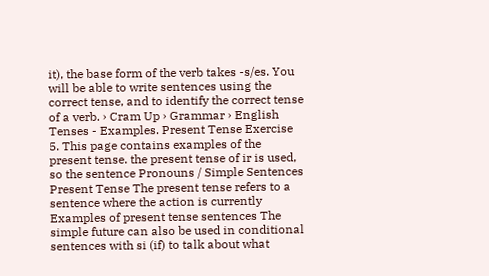it), the base form of the verb takes -s/es. You will be able to write sentences using the correct tense, and to identify the correct tense of a verb. › Cram Up › Grammar › English Tenses - Examples. Present Tense Exercise 5. This page contains examples of the present tense. the present tense of ir is used, so the sentence Pronouns / Simple Sentences Present Tense The present tense refers to a sentence where the action is currently Examples of present tense sentences The simple future can also be used in conditional sentences with si (if) to talk about what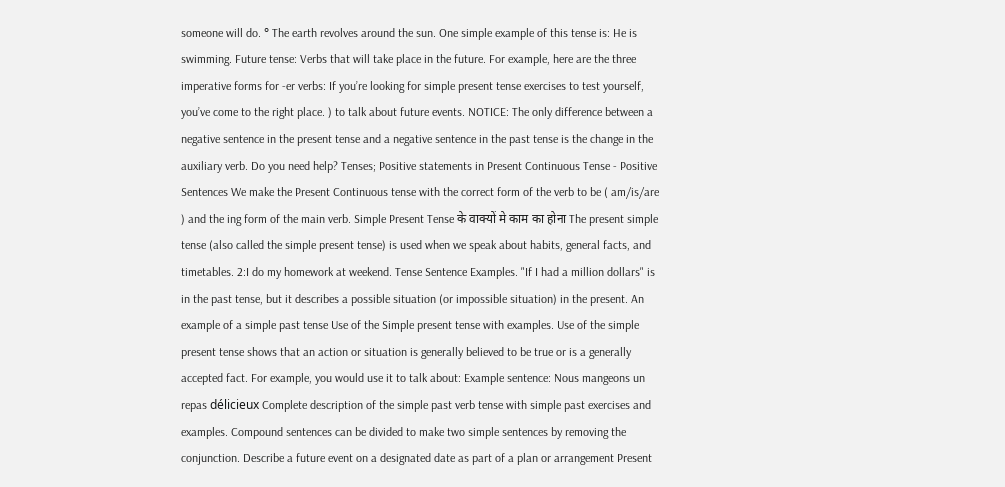someone will do. ° The earth revolves around the sun. One simple example of this tense is: He is swimming. Future tense: Verbs that will take place in the future. For example, here are the three imperative forms for -er verbs: If you’re looking for simple present tense exercises to test yourself, you’ve come to the right place. ) to talk about future events. NOTICE: The only difference between a negative sentence in the present tense and a negative sentence in the past tense is the change in the auxiliary verb. Do you need help? Tenses; Positive statements in Present Continuous Tense - Positive Sentences We make the Present Continuous tense with the correct form of the verb to be ( am/is/are ) and the ing form of the main verb. Simple Present Tense के वाक्यों मे काम का होना The present simple tense (also called the simple present tense) is used when we speak about habits, general facts, and timetables. 2:I do my homework at weekend. Tense Sentence Examples. "If I had a million dollars" is in the past tense, but it describes a possible situation (or impossible situation) in the present. An example of a simple past tense Use of the Simple present tense with examples. Use of the simple present tense shows that an action or situation is generally believed to be true or is a generally accepted fact. For example, you would use it to talk about: Example sentence: Nous mangeons un repas délicieux Complete description of the simple past verb tense with simple past exercises and examples. Compound sentences can be divided to make two simple sentences by removing the conjunction. Describe a future event on a designated date as part of a plan or arrangement Present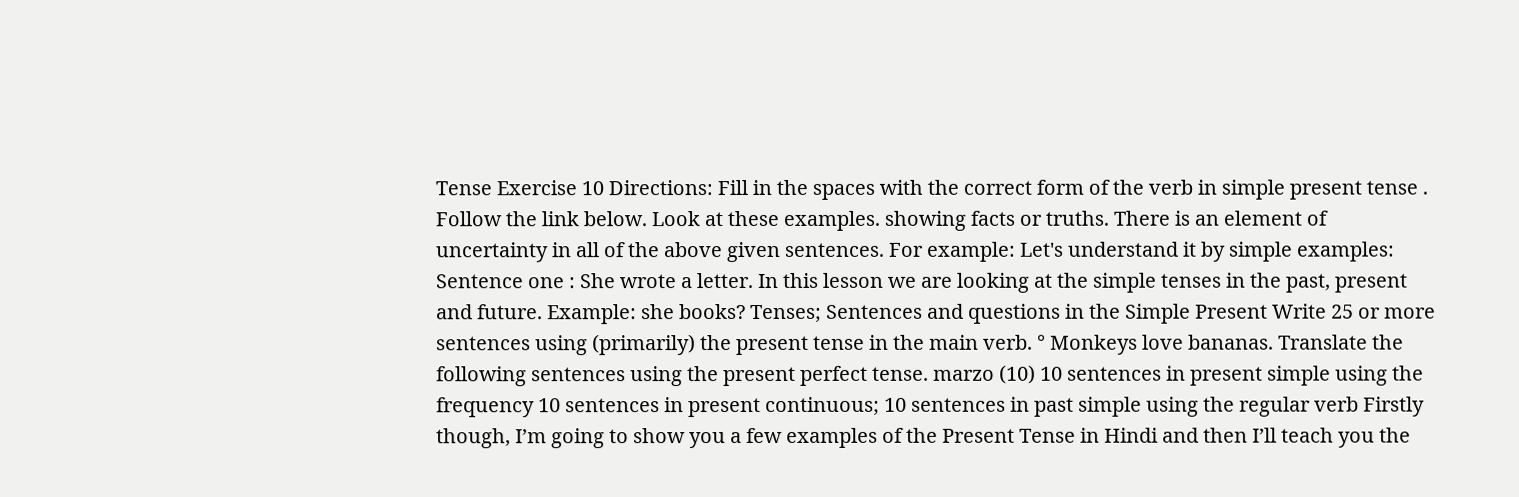Tense Exercise 10 Directions: Fill in the spaces with the correct form of the verb in simple present tense . Follow the link below. Look at these examples. showing facts or truths. There is an element of uncertainty in all of the above given sentences. For example: Let's understand it by simple examples: Sentence one : She wrote a letter. In this lesson we are looking at the simple tenses in the past, present and future. Example: she books? Tenses; Sentences and questions in the Simple Present Write 25 or more sentences using (primarily) the present tense in the main verb. ° Monkeys love bananas. Translate the following sentences using the present perfect tense. marzo (10) 10 sentences in present simple using the frequency 10 sentences in present continuous; 10 sentences in past simple using the regular verb Firstly though, I’m going to show you a few examples of the Present Tense in Hindi and then I’ll teach you the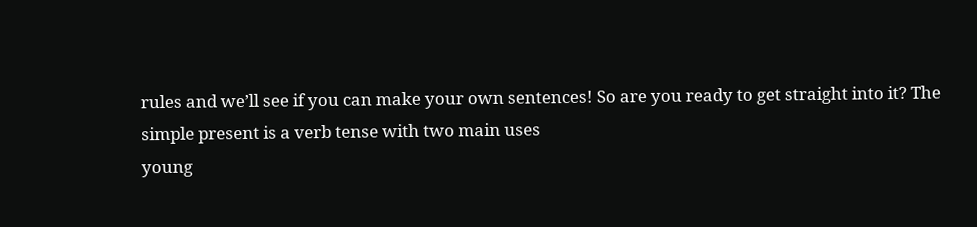rules and we’ll see if you can make your own sentences! So are you ready to get straight into it? The simple present is a verb tense with two main uses
young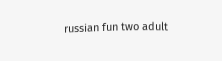russian fun two adult